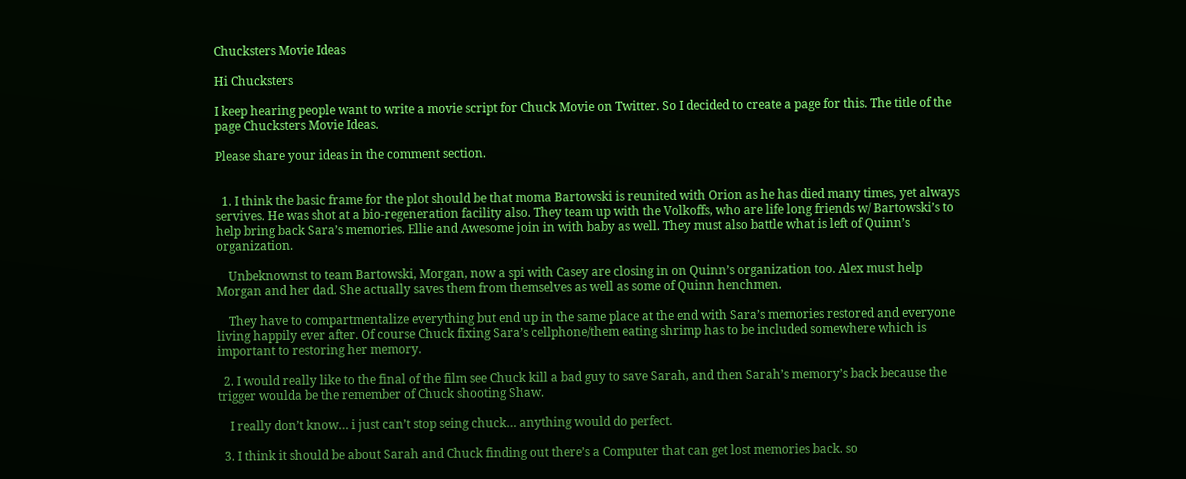Chucksters Movie Ideas

Hi Chucksters

I keep hearing people want to write a movie script for Chuck Movie on Twitter. So I decided to create a page for this. The title of the page Chucksters Movie Ideas.

Please share your ideas in the comment section.


  1. I think the basic frame for the plot should be that moma Bartowski is reunited with Orion as he has died many times, yet always servives. He was shot at a bio-regeneration facility also. They team up with the Volkoffs, who are life long friends w/ Bartowski’s to help bring back Sara’s memories. Ellie and Awesome join in with baby as well. They must also battle what is left of Quinn’s organization.

    Unbeknownst to team Bartowski, Morgan, now a spi with Casey are closing in on Quinn’s organization too. Alex must help Morgan and her dad. She actually saves them from themselves as well as some of Quinn henchmen.

    They have to compartmentalize everything but end up in the same place at the end with Sara’s memories restored and everyone living happily ever after. Of course Chuck fixing Sara’s cellphone/them eating shrimp has to be included somewhere which is important to restoring her memory.

  2. I would really like to the final of the film see Chuck kill a bad guy to save Sarah, and then Sarah’s memory’s back because the trigger woulda be the remember of Chuck shooting Shaw.

    I really don’t know… i just can’t stop seing chuck… anything would do perfect.

  3. I think it should be about Sarah and Chuck finding out there’s a Computer that can get lost memories back. so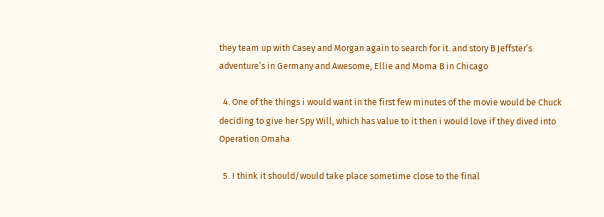they team up with Casey and Morgan again to search for it. and story B Jeffster’s adventure’s in Germany and Awesome, Ellie and Moma B in Chicago

  4. One of the things i would want in the first few minutes of the movie would be Chuck deciding to give her Spy Will, which has value to it then i would love if they dived into Operation Omaha

  5. I think it should/would take place sometime close to the final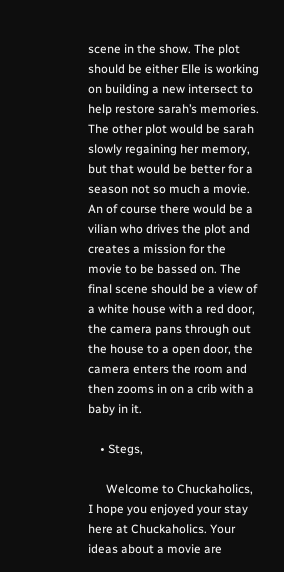scene in the show. The plot should be either Elle is working on building a new intersect to help restore sarah’s memories. The other plot would be sarah slowly regaining her memory, but that would be better for a season not so much a movie. An of course there would be a vilian who drives the plot and creates a mission for the movie to be bassed on. The final scene should be a view of a white house with a red door, the camera pans through out the house to a open door, the camera enters the room and then zooms in on a crib with a baby in it.

    • Stegs,

      Welcome to Chuckaholics, I hope you enjoyed your stay here at Chuckaholics. Your ideas about a movie are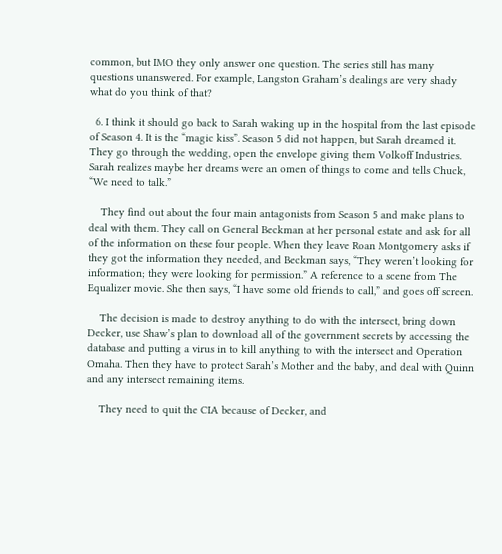common, but IMO they only answer one question. The series still has many questions unanswered. For example, Langston Graham’s dealings are very shady what do you think of that?

  6. I think it should go back to Sarah waking up in the hospital from the last episode of Season 4. It is the “magic kiss”. Season 5 did not happen, but Sarah dreamed it. They go through the wedding, open the envelope giving them Volkoff Industries. Sarah realizes maybe her dreams were an omen of things to come and tells Chuck, “We need to talk.”

    They find out about the four main antagonists from Season 5 and make plans to deal with them. They call on General Beckman at her personal estate and ask for all of the information on these four people. When they leave Roan Montgomery asks if they got the information they needed, and Beckman says, “They weren’t looking for information; they were looking for permission.” A reference to a scene from The Equalizer movie. She then says, “I have some old friends to call,” and goes off screen.

    The decision is made to destroy anything to do with the intersect, bring down Decker, use Shaw’s plan to download all of the government secrets by accessing the database and putting a virus in to kill anything to with the intersect and Operation Omaha. Then they have to protect Sarah’s Mother and the baby, and deal with Quinn and any intersect remaining items.

    They need to quit the CIA because of Decker, and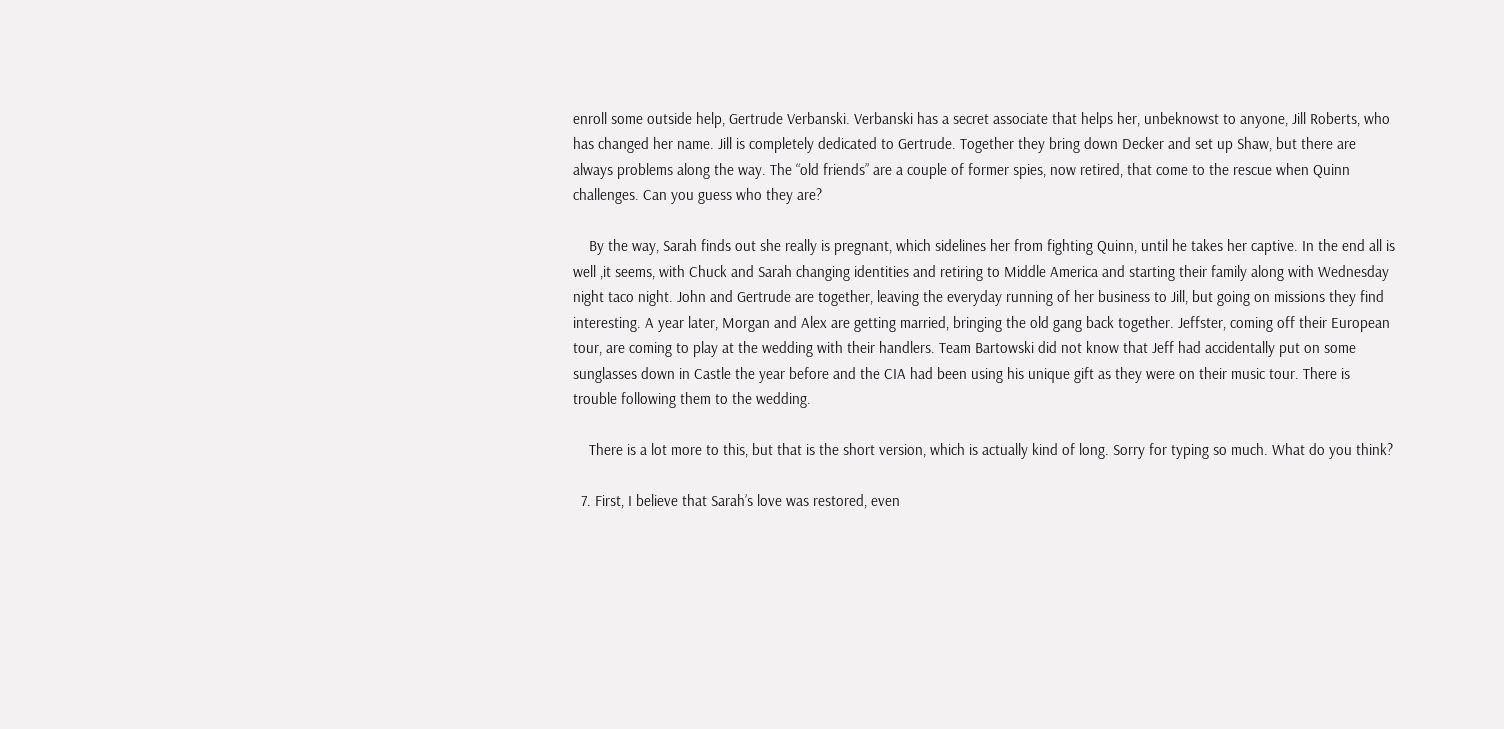enroll some outside help, Gertrude Verbanski. Verbanski has a secret associate that helps her, unbeknowst to anyone, Jill Roberts, who has changed her name. Jill is completely dedicated to Gertrude. Together they bring down Decker and set up Shaw, but there are always problems along the way. The “old friends” are a couple of former spies, now retired, that come to the rescue when Quinn challenges. Can you guess who they are?

    By the way, Sarah finds out she really is pregnant, which sidelines her from fighting Quinn, until he takes her captive. In the end all is well ,it seems, with Chuck and Sarah changing identities and retiring to Middle America and starting their family along with Wednesday night taco night. John and Gertrude are together, leaving the everyday running of her business to Jill, but going on missions they find interesting. A year later, Morgan and Alex are getting married, bringing the old gang back together. Jeffster, coming off their European tour, are coming to play at the wedding with their handlers. Team Bartowski did not know that Jeff had accidentally put on some sunglasses down in Castle the year before and the CIA had been using his unique gift as they were on their music tour. There is trouble following them to the wedding.

    There is a lot more to this, but that is the short version, which is actually kind of long. Sorry for typing so much. What do you think?

  7. First, I believe that Sarah’s love was restored, even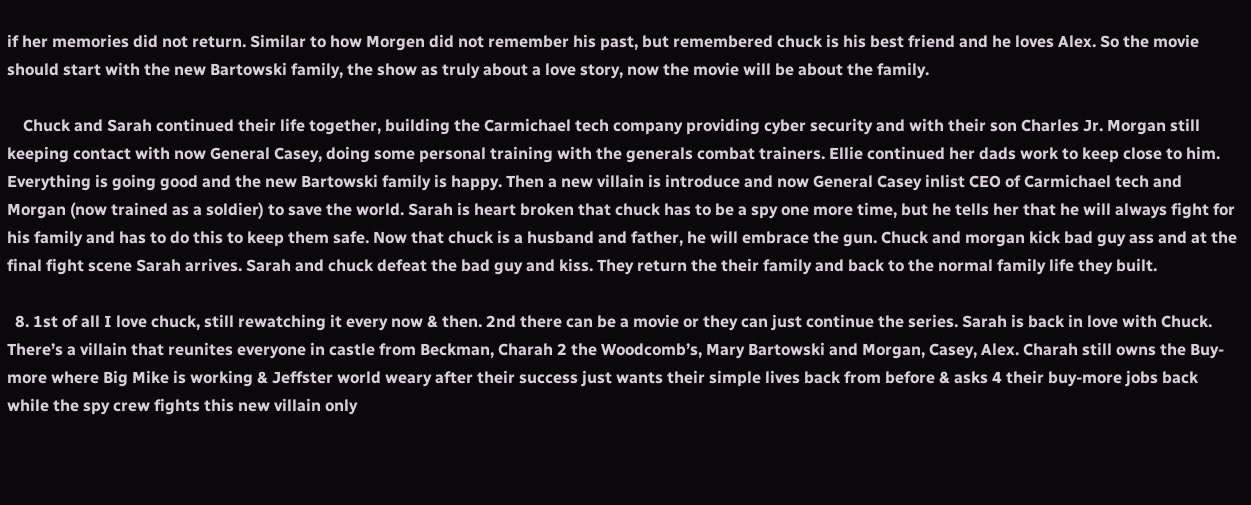if her memories did not return. Similar to how Morgen did not remember his past, but remembered chuck is his best friend and he loves Alex. So the movie should start with the new Bartowski family, the show as truly about a love story, now the movie will be about the family.

    Chuck and Sarah continued their life together, building the Carmichael tech company providing cyber security and with their son Charles Jr. Morgan still keeping contact with now General Casey, doing some personal training with the generals combat trainers. Ellie continued her dads work to keep close to him. Everything is going good and the new Bartowski family is happy. Then a new villain is introduce and now General Casey inlist CEO of Carmichael tech and Morgan (now trained as a soldier) to save the world. Sarah is heart broken that chuck has to be a spy one more time, but he tells her that he will always fight for his family and has to do this to keep them safe. Now that chuck is a husband and father, he will embrace the gun. Chuck and morgan kick bad guy ass and at the final fight scene Sarah arrives. Sarah and chuck defeat the bad guy and kiss. They return the their family and back to the normal family life they built.

  8. 1st of all I love chuck, still rewatching it every now & then. 2nd there can be a movie or they can just continue the series. Sarah is back in love with Chuck. There’s a villain that reunites everyone in castle from Beckman, Charah 2 the Woodcomb’s, Mary Bartowski and Morgan, Casey, Alex. Charah still owns the Buy-more where Big Mike is working & Jeffster world weary after their success just wants their simple lives back from before & asks 4 their buy-more jobs back while the spy crew fights this new villain only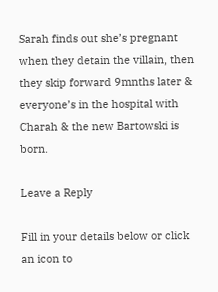Sarah finds out she’s pregnant when they detain the villain, then they skip forward 9mnths later & everyone’s in the hospital with Charah & the new Bartowski is born.

Leave a Reply

Fill in your details below or click an icon to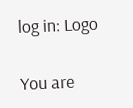log in: Logo

You are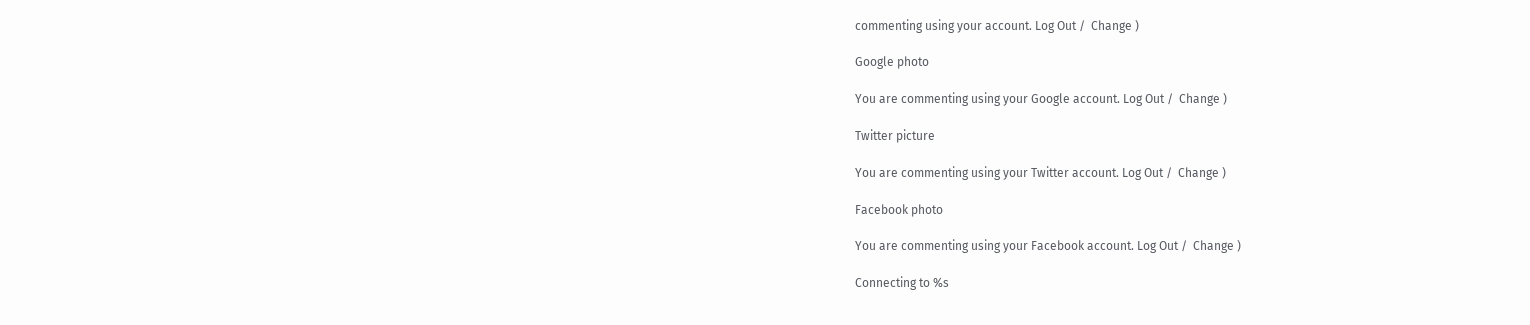commenting using your account. Log Out /  Change )

Google photo

You are commenting using your Google account. Log Out /  Change )

Twitter picture

You are commenting using your Twitter account. Log Out /  Change )

Facebook photo

You are commenting using your Facebook account. Log Out /  Change )

Connecting to %s